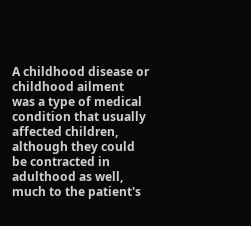A childhood disease or childhood ailment was a type of medical condition that usually affected children, although they could be contracted in adulthood as well, much to the patient's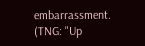embarrassment. (TNG: "Up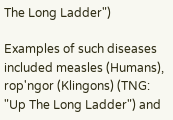The Long Ladder")

Examples of such diseases included measles (Humans), rop'ngor (Klingons) (TNG: "Up The Long Ladder") and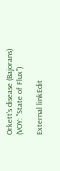Orkett's disease (Bajorans) (VOY: "State of Flux")

External linkEdit